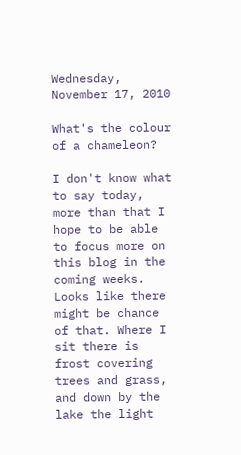Wednesday, November 17, 2010

What's the colour of a chameleon?

I don't know what to say today, more than that I hope to be able to focus more on this blog in the coming weeks. Looks like there might be chance of that. Where I sit there is frost covering trees and grass, and down by the lake the light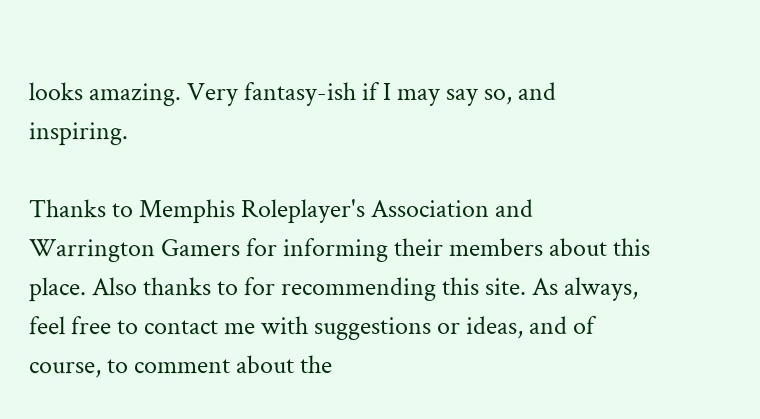looks amazing. Very fantasy-ish if I may say so, and inspiring.

Thanks to Memphis Roleplayer's Association and Warrington Gamers for informing their members about this place. Also thanks to for recommending this site. As always, feel free to contact me with suggestions or ideas, and of course, to comment about the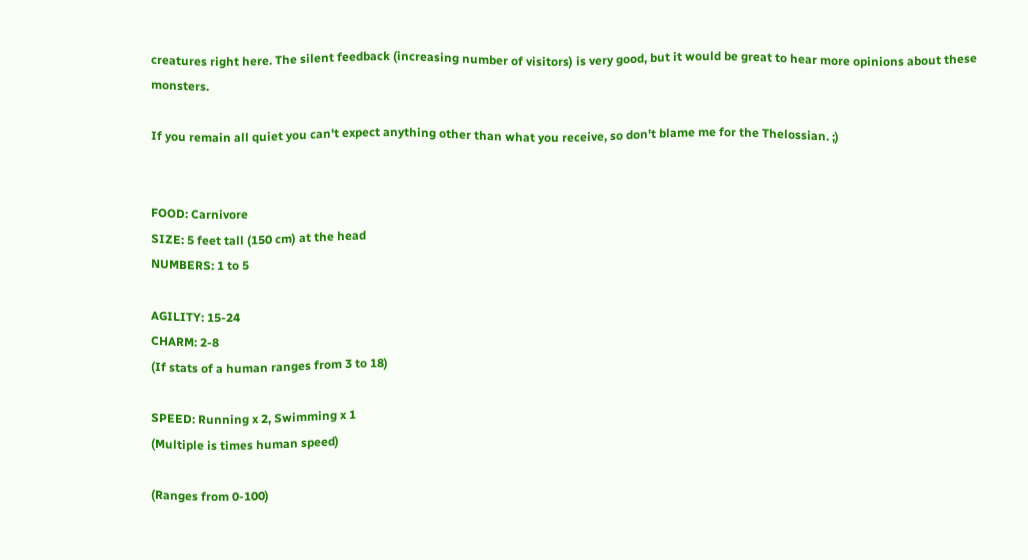creatures right here. The silent feedback (increasing number of visitors) is very good, but it would be great to hear more opinions about these monsters.

If you remain all quiet you can't expect anything other than what you receive, so don't blame me for the Thelossian. ;)


FOOD: Carnivore
SIZE: 5 feet tall (150 cm) at the head
NUMBERS: 1 to 5

AGILITY: 15-24
CHARM: 2-8
(If stats of a human ranges from 3 to 18)

SPEED: Running x 2, Swimming x 1
(Multiple is times human speed)

(Ranges from 0-100)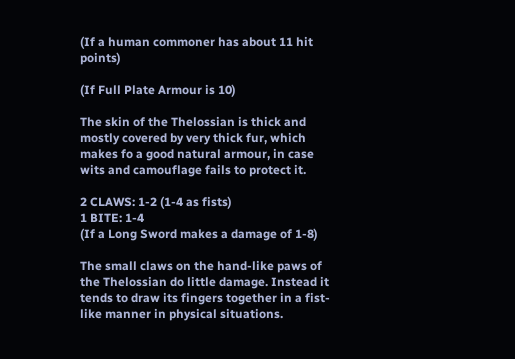(If a human commoner has about 11 hit points)

(If Full Plate Armour is 10)

The skin of the Thelossian is thick and mostly covered by very thick fur, which makes fo a good natural armour, in case wits and camouflage fails to protect it.

2 CLAWS: 1-2 (1-4 as fists)
1 BITE: 1-4
(If a Long Sword makes a damage of 1-8)

The small claws on the hand-like paws of the Thelossian do little damage. Instead it tends to draw its fingers together in a fist-like manner in physical situations.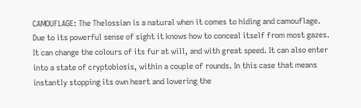CAMOUFLAGE: The Thelossian is a natural when it comes to hiding and camouflage. Due to its powerful sense of sight it knows how to conceal itself from most gazes. It can change the colours of its fur at will, and with great speed. It can also enter into a state of cryptobiosis, within a couple of rounds. In this case that means instantly stopping its own heart and lowering the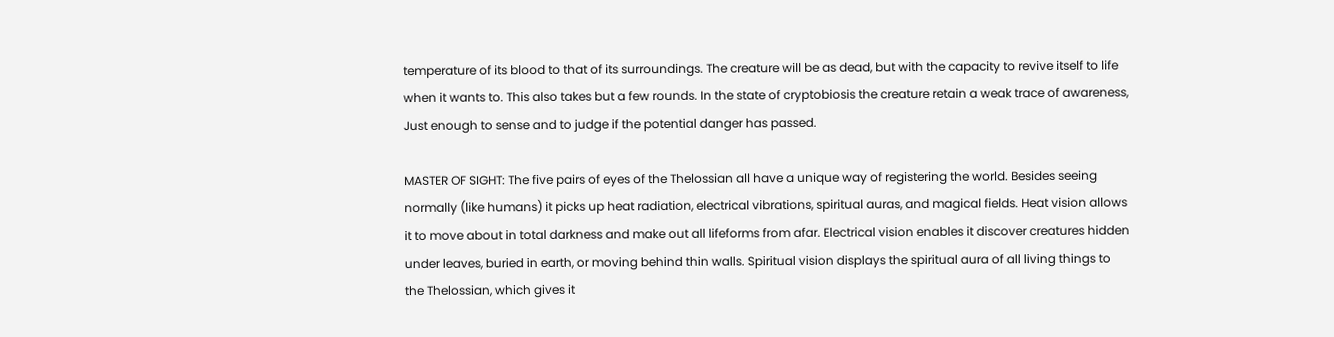temperature of its blood to that of its surroundings. The creature will be as dead, but with the capacity to revive itself to life when it wants to. This also takes but a few rounds. In the state of cryptobiosis the creature retain a weak trace of awareness, Just enough to sense and to judge if the potential danger has passed.

MASTER OF SIGHT: The five pairs of eyes of the Thelossian all have a unique way of registering the world. Besides seeing normally (like humans) it picks up heat radiation, electrical vibrations, spiritual auras, and magical fields. Heat vision allows it to move about in total darkness and make out all lifeforms from afar. Electrical vision enables it discover creatures hidden under leaves, buried in earth, or moving behind thin walls. Spiritual vision displays the spiritual aura of all living things to the Thelossian, which gives it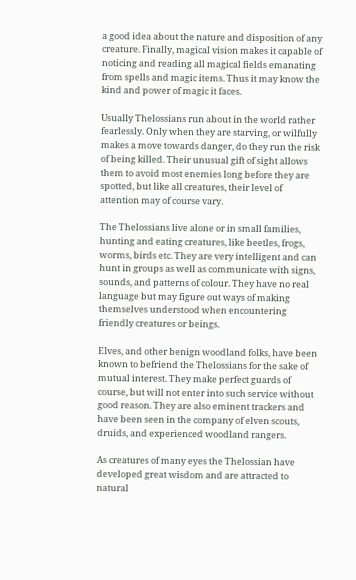a good idea about the nature and disposition of any creature. Finally, magical vision makes it capable of noticing and reading all magical fields emanating from spells and magic items. Thus it may know the kind and power of magic it faces.

Usually Thelossians run about in the world rather fearlessly. Only when they are starving, or wilfully makes a move towards danger, do they run the risk of being killed. Their unusual gift of sight allows them to avoid most enemies long before they are spotted, but like all creatures, their level of attention may of course vary.

The Thelossians live alone or in small families, hunting and eating creatures, like beetles, frogs, worms, birds etc. They are very intelligent and can hunt in groups as well as communicate with signs, sounds, and patterns of colour. They have no real language but may figure out ways of making themselves understood when encountering friendly creatures or beings.

Elves, and other benign woodland folks, have been known to befriend the Thelossians for the sake of mutual interest. They make perfect guards of course, but will not enter into such service without good reason. They are also eminent trackers and have been seen in the company of elven scouts, druids, and experienced woodland rangers.

As creatures of many eyes the Thelossian have developed great wisdom and are attracted to natural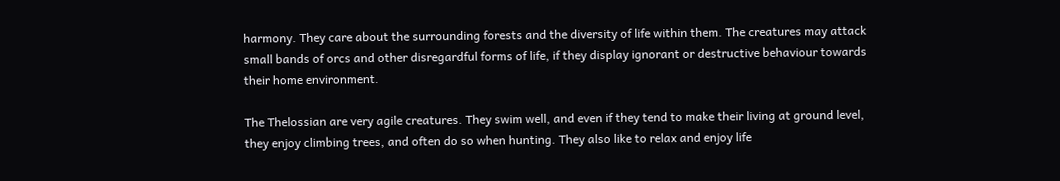harmony. They care about the surrounding forests and the diversity of life within them. The creatures may attack small bands of orcs and other disregardful forms of life, if they display ignorant or destructive behaviour towards their home environment.

The Thelossian are very agile creatures. They swim well, and even if they tend to make their living at ground level, they enjoy climbing trees, and often do so when hunting. They also like to relax and enjoy life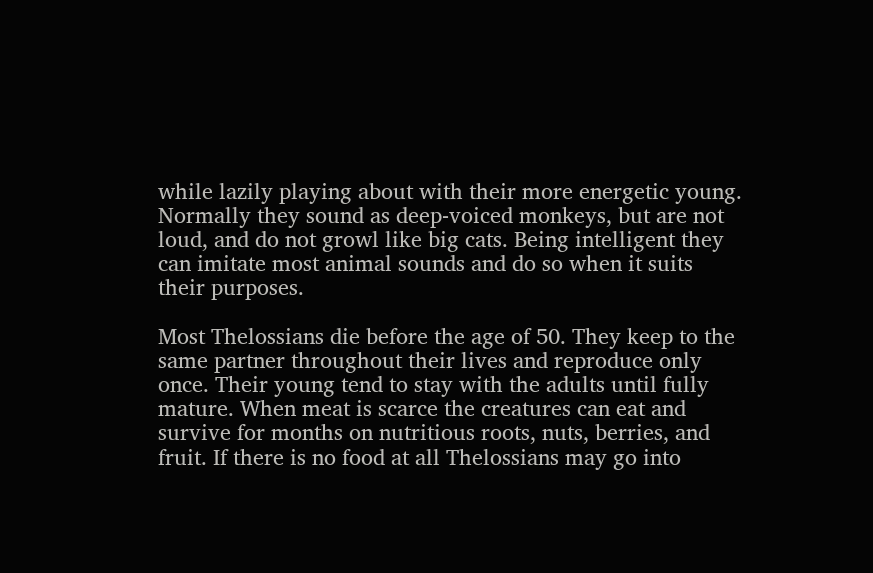while lazily playing about with their more energetic young. Normally they sound as deep-voiced monkeys, but are not loud, and do not growl like big cats. Being intelligent they can imitate most animal sounds and do so when it suits their purposes.

Most Thelossians die before the age of 50. They keep to the same partner throughout their lives and reproduce only once. Their young tend to stay with the adults until fully mature. When meat is scarce the creatures can eat and survive for months on nutritious roots, nuts, berries, and fruit. If there is no food at all Thelossians may go into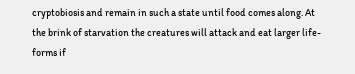cryptobiosis and remain in such a state until food comes along. At the brink of starvation the creatures will attack and eat larger life-forms if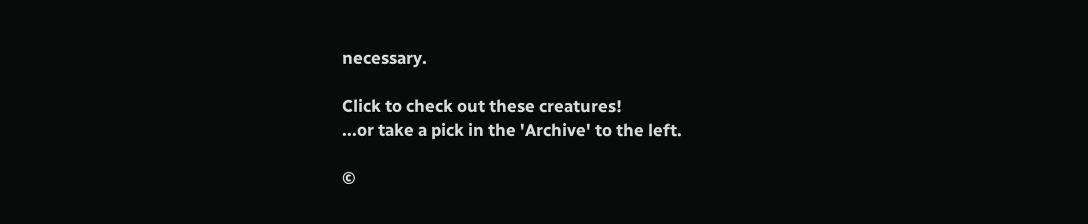necessary.

Click to check out these creatures!
...or take a pick in the 'Archive' to the left.

©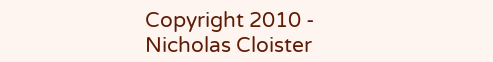Copyright 2010 - Nicholas Cloister